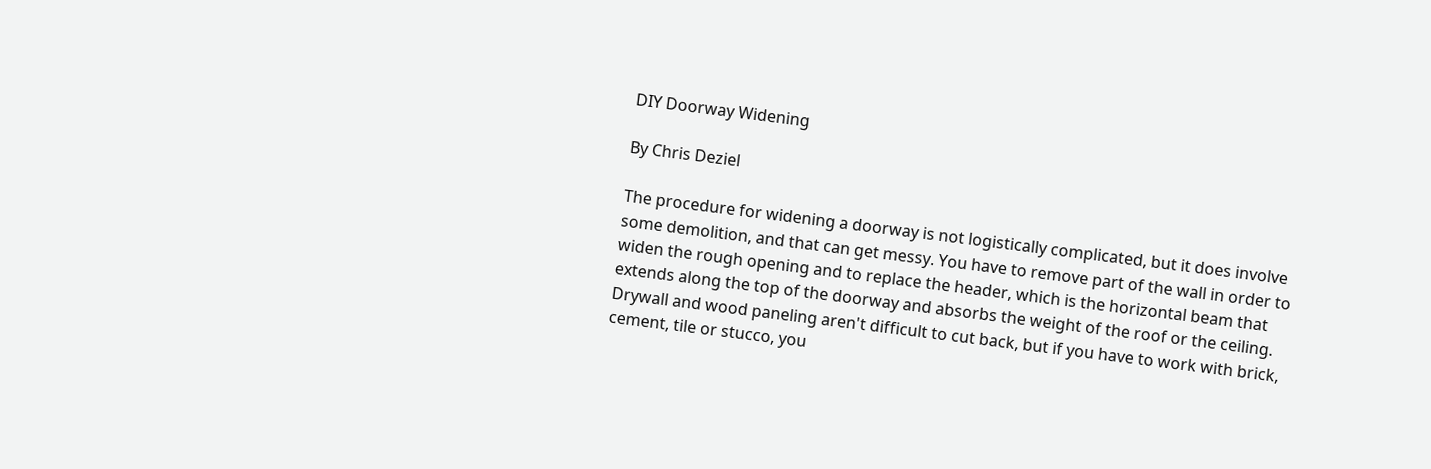DIY Doorway Widening

By Chris Deziel

The procedure for widening a doorway is not logistically complicated, but it does involve some demolition, and that can get messy. You have to remove part of the wall in order to widen the rough opening and to replace the header, which is the horizontal beam that extends along the top of the doorway and absorbs the weight of the roof or the ceiling. Drywall and wood paneling aren't difficult to cut back, but if you have to work with brick, cement, tile or stucco, you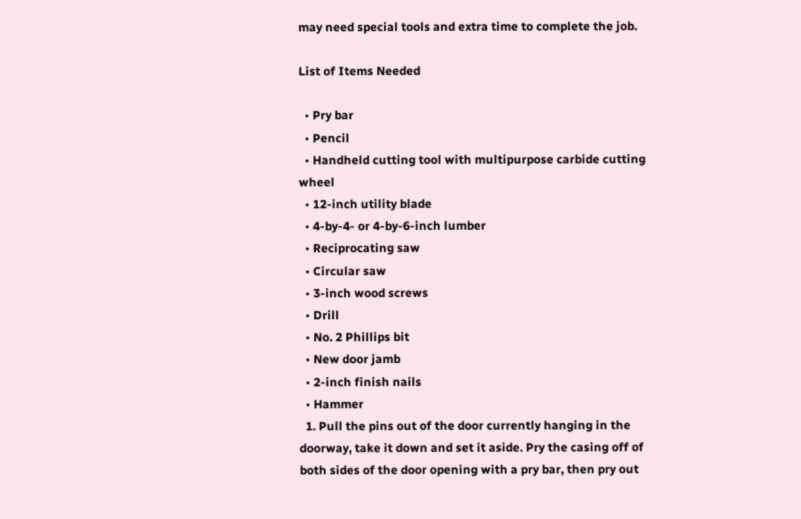may need special tools and extra time to complete the job.

List of Items Needed

  • Pry bar
  • Pencil
  • Handheld cutting tool with multipurpose carbide cutting wheel
  • 12-inch utility blade
  • 4-by-4- or 4-by-6-inch lumber
  • Reciprocating saw
  • Circular saw
  • 3-inch wood screws
  • Drill
  • No. 2 Phillips bit
  • New door jamb
  • 2-inch finish nails
  • Hammer
  1. Pull the pins out of the door currently hanging in the doorway, take it down and set it aside. Pry the casing off of both sides of the door opening with a pry bar, then pry out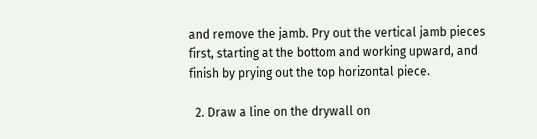and remove the jamb. Pry out the vertical jamb pieces first, starting at the bottom and working upward, and finish by prying out the top horizontal piece.

  2. Draw a line on the drywall on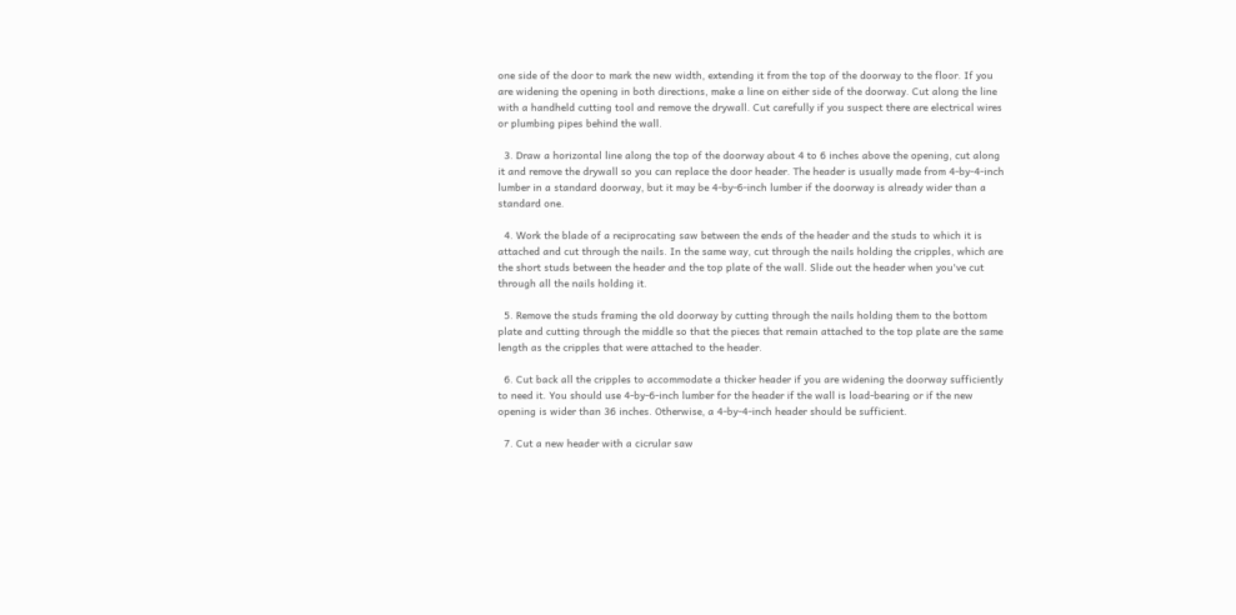one side of the door to mark the new width, extending it from the top of the doorway to the floor. If you are widening the opening in both directions, make a line on either side of the doorway. Cut along the line with a handheld cutting tool and remove the drywall. Cut carefully if you suspect there are electrical wires or plumbing pipes behind the wall.

  3. Draw a horizontal line along the top of the doorway about 4 to 6 inches above the opening, cut along it and remove the drywall so you can replace the door header. The header is usually made from 4-by-4-inch lumber in a standard doorway, but it may be 4-by-6-inch lumber if the doorway is already wider than a standard one.

  4. Work the blade of a reciprocating saw between the ends of the header and the studs to which it is attached and cut through the nails. In the same way, cut through the nails holding the cripples, which are the short studs between the header and the top plate of the wall. Slide out the header when you've cut through all the nails holding it.

  5. Remove the studs framing the old doorway by cutting through the nails holding them to the bottom plate and cutting through the middle so that the pieces that remain attached to the top plate are the same length as the cripples that were attached to the header.

  6. Cut back all the cripples to accommodate a thicker header if you are widening the doorway sufficiently to need it. You should use 4-by-6-inch lumber for the header if the wall is load-bearing or if the new opening is wider than 36 inches. Otherwise, a 4-by-4-inch header should be sufficient.

  7. Cut a new header with a cicrular saw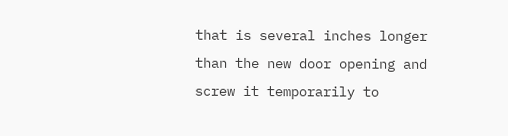that is several inches longer than the new door opening and screw it temporarily to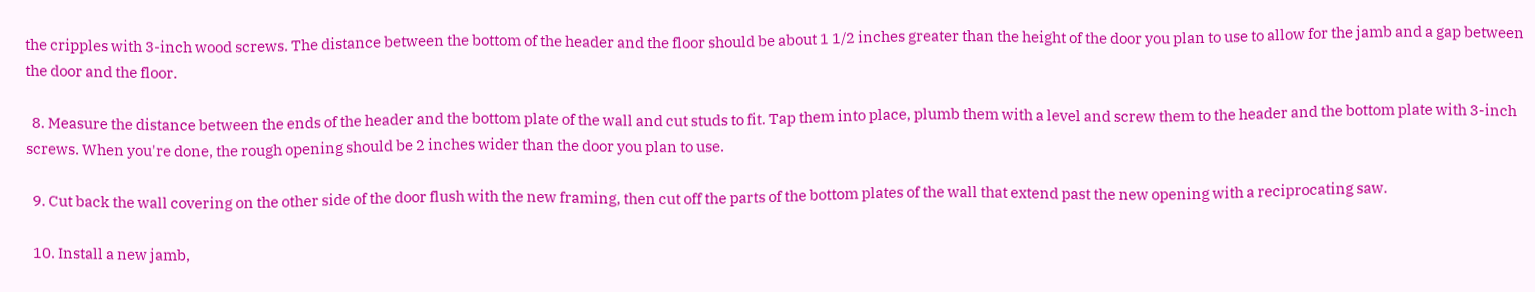the cripples with 3-inch wood screws. The distance between the bottom of the header and the floor should be about 1 1/2 inches greater than the height of the door you plan to use to allow for the jamb and a gap between the door and the floor.

  8. Measure the distance between the ends of the header and the bottom plate of the wall and cut studs to fit. Tap them into place, plumb them with a level and screw them to the header and the bottom plate with 3-inch screws. When you're done, the rough opening should be 2 inches wider than the door you plan to use.

  9. Cut back the wall covering on the other side of the door flush with the new framing, then cut off the parts of the bottom plates of the wall that extend past the new opening with a reciprocating saw.

  10. Install a new jamb,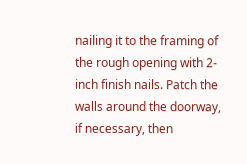nailing it to the framing of the rough opening with 2-inch finish nails. Patch the walls around the doorway, if necessary, then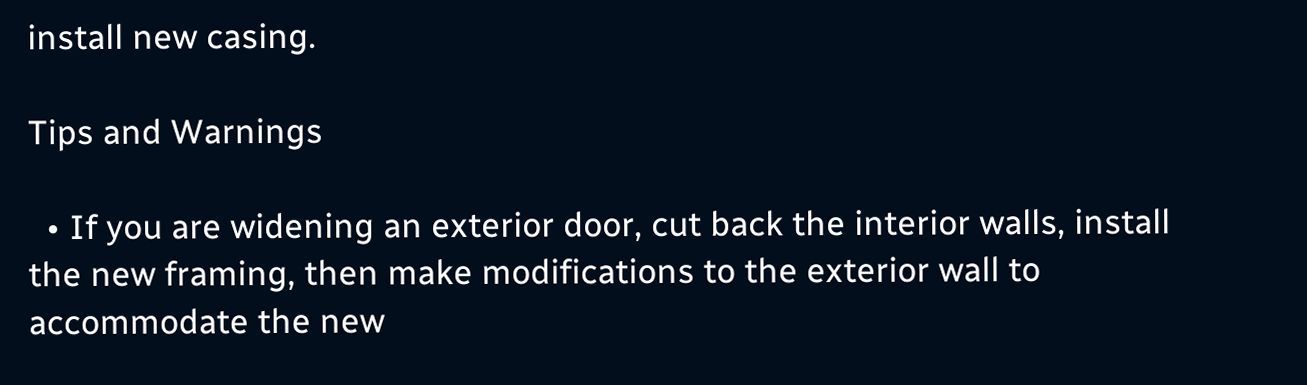install new casing.

Tips and Warnings

  • If you are widening an exterior door, cut back the interior walls, install the new framing, then make modifications to the exterior wall to accommodate the new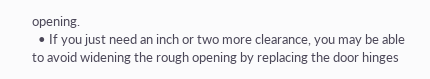opening.
  • If you just need an inch or two more clearance, you may be able to avoid widening the rough opening by replacing the door hinges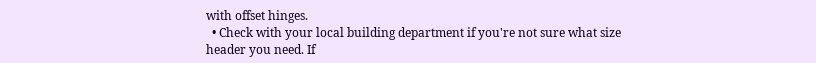with offset hinges.
  • Check with your local building department if you're not sure what size header you need. If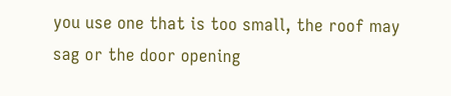you use one that is too small, the roof may sag or the door opening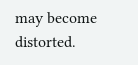may become distorted.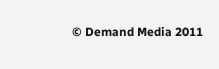© Demand Media 2011